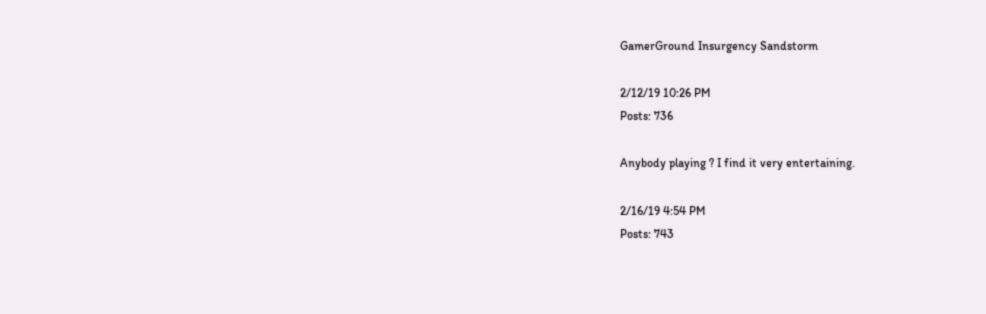GamerGround Insurgency Sandstorm

2/12/19 10:26 PM
Posts: 736

Anybody playing ? I find it very entertaining.

2/16/19 4:54 PM
Posts: 743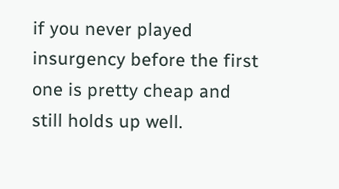if you never played insurgency before the first one is pretty cheap and still holds up well.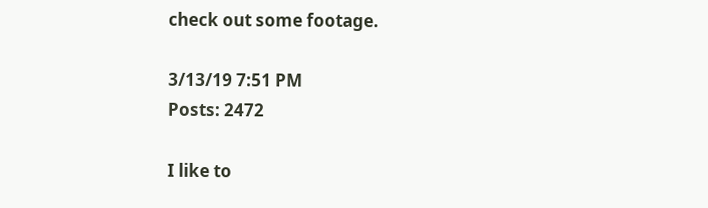check out some footage.

3/13/19 7:51 PM
Posts: 2472

I like to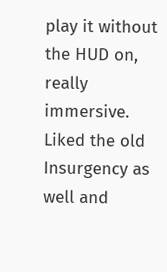play it without the HUD on, really immersive. Liked the old Insurgency as well and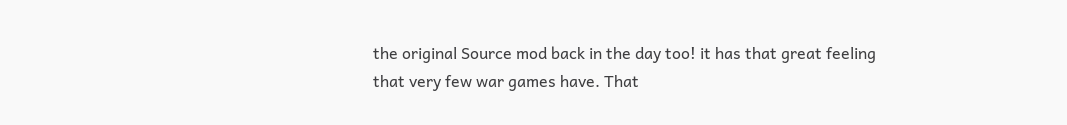the original Source mod back in the day too! it has that great feeling that very few war games have. That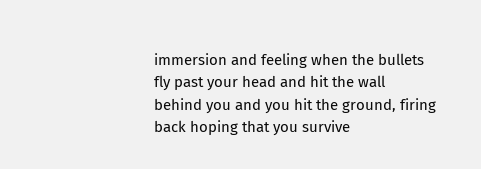immersion and feeling when the bullets fly past your head and hit the wall behind you and you hit the ground, firing back hoping that you survive